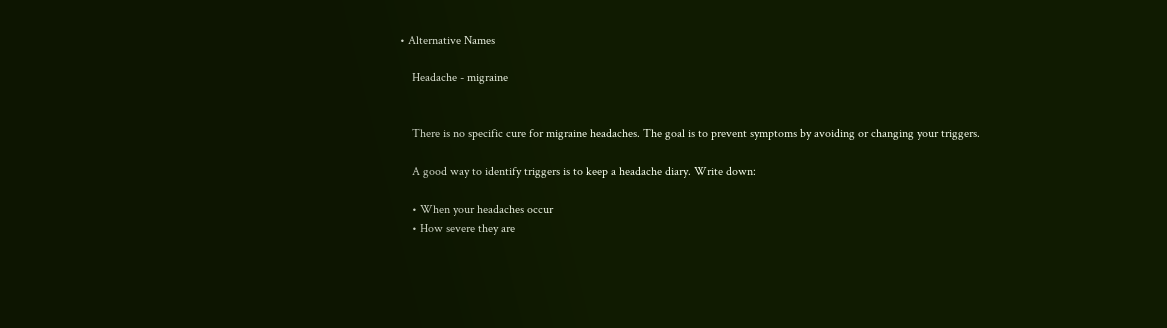• Alternative Names

    Headache - migraine


    There is no specific cure for migraine headaches. The goal is to prevent symptoms by avoiding or changing your triggers.

    A good way to identify triggers is to keep a headache diary. Write down:

    • When your headaches occur
    • How severe they are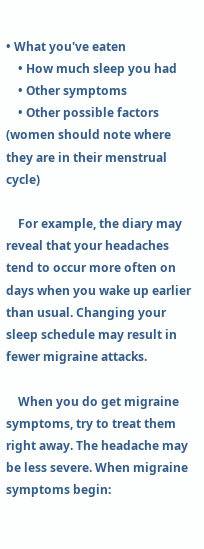• What you've eaten
    • How much sleep you had
    • Other symptoms
    • Other possible factors (women should note where they are in their menstrual cycle)

    For example, the diary may reveal that your headaches tend to occur more often on days when you wake up earlier than usual. Changing your sleep schedule may result in fewer migraine attacks.

    When you do get migraine symptoms, try to treat them right away. The headache may be less severe. When migraine symptoms begin: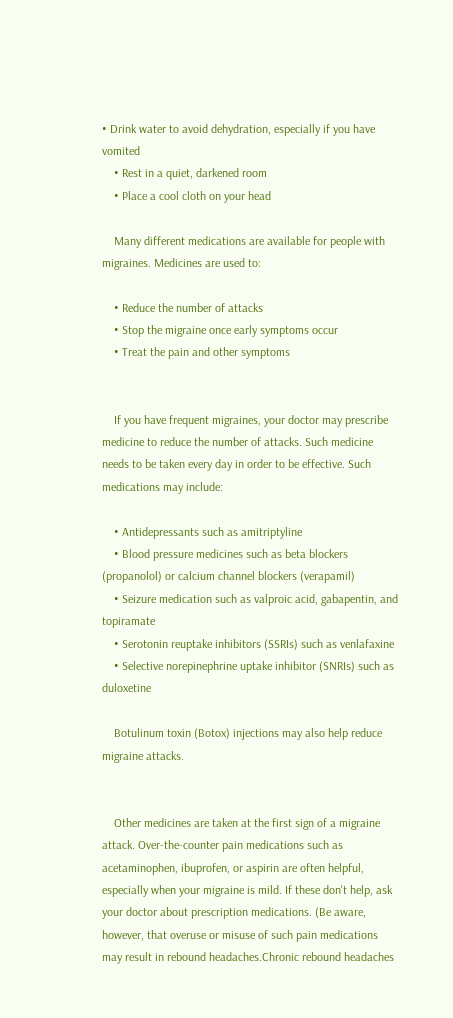• Drink water to avoid dehydration, especially if you have vomited
    • Rest in a quiet, darkened room
    • Place a cool cloth on your head

    Many different medications are available for people with migraines. Medicines are used to:

    • Reduce the number of attacks
    • Stop the migraine once early symptoms occur
    • Treat the pain and other symptoms


    If you have frequent migraines, your doctor may prescribe medicine to reduce the number of attacks. Such medicine needs to be taken every day in order to be effective. Such medications may include:

    • Antidepressants such as amitriptyline
    • Blood pressure medicines such as beta blockers (propanolol) or calcium channel blockers (verapamil)
    • Seizure medication such as valproic acid, gabapentin, and topiramate
    • Serotonin reuptake inhibitors (SSRIs) such as venlafaxine
    • Selective norepinephrine uptake inhibitor (SNRIs) such as duloxetine

    Botulinum toxin (Botox) injections may also help reduce migraine attacks.


    Other medicines are taken at the first sign of a migraine attack. Over-the-counter pain medications such as acetaminophen, ibuprofen, or aspirin are often helpful, especially when your migraine is mild. If these don't help, ask your doctor about prescription medications. (Be aware, however, that overuse or misuse of such pain medications may result in rebound headaches.Chronic rebound headaches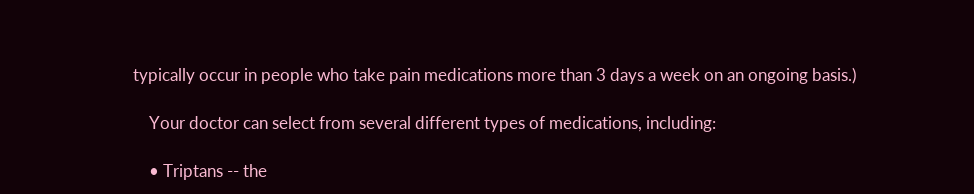typically occur in people who take pain medications more than 3 days a week on an ongoing basis.)

    Your doctor can select from several different types of medications, including:

    • Triptans -- the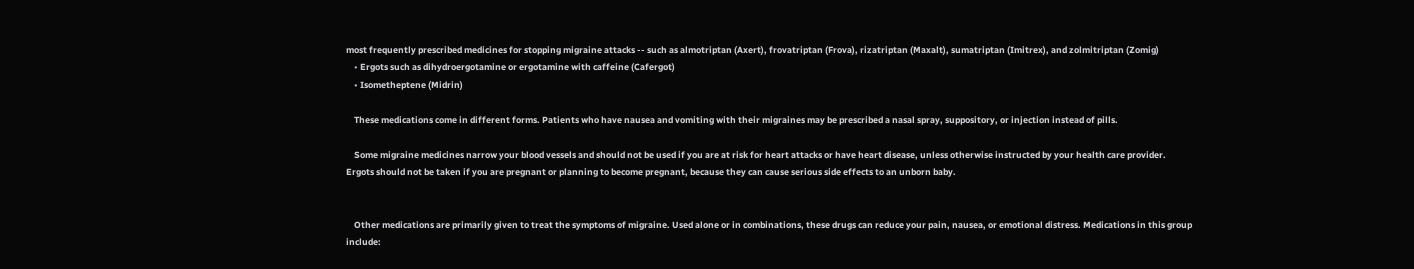most frequently prescribed medicines for stopping migraine attacks -- such as almotriptan (Axert), frovatriptan (Frova), rizatriptan (Maxalt), sumatriptan (Imitrex), and zolmitriptan (Zomig)
    • Ergots such as dihydroergotamine or ergotamine with caffeine (Cafergot)
    • Isometheptene (Midrin)

    These medications come in different forms. Patients who have nausea and vomiting with their migraines may be prescribed a nasal spray, suppository, or injection instead of pills.

    Some migraine medicines narrow your blood vessels and should not be used if you are at risk for heart attacks or have heart disease, unless otherwise instructed by your health care provider. Ergots should not be taken if you are pregnant or planning to become pregnant, because they can cause serious side effects to an unborn baby.


    Other medications are primarily given to treat the symptoms of migraine. Used alone or in combinations, these drugs can reduce your pain, nausea, or emotional distress. Medications in this group include: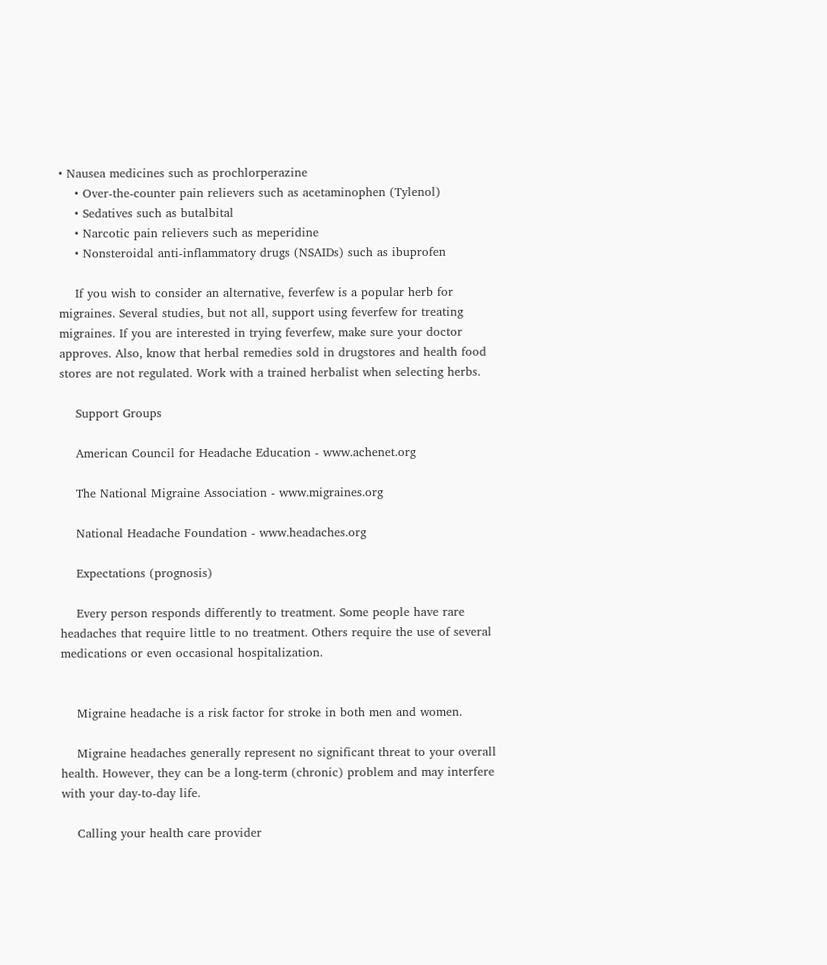• Nausea medicines such as prochlorperazine
    • Over-the-counter pain relievers such as acetaminophen (Tylenol)
    • Sedatives such as butalbital
    • Narcotic pain relievers such as meperidine
    • Nonsteroidal anti-inflammatory drugs (NSAIDs) such as ibuprofen

    If you wish to consider an alternative, feverfew is a popular herb for migraines. Several studies, but not all, support using feverfew for treating migraines. If you are interested in trying feverfew, make sure your doctor approves. Also, know that herbal remedies sold in drugstores and health food stores are not regulated. Work with a trained herbalist when selecting herbs.

    Support Groups

    American Council for Headache Education - www.achenet.org

    The National Migraine Association - www.migraines.org

    National Headache Foundation - www.headaches.org

    Expectations (prognosis)

    Every person responds differently to treatment. Some people have rare headaches that require little to no treatment. Others require the use of several medications or even occasional hospitalization.


    Migraine headache is a risk factor for stroke in both men and women.

    Migraine headaches generally represent no significant threat to your overall health. However, they can be a long-term (chronic) problem and may interfere with your day-to-day life.

    Calling your health care provider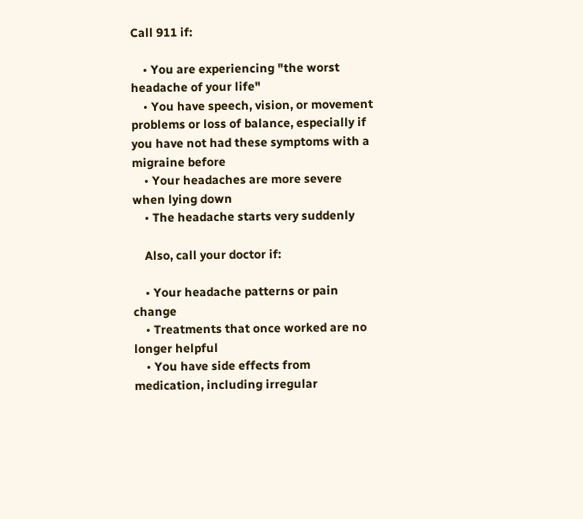Call 911 if:

    • You are experiencing "the worst headache of your life"
    • You have speech, vision, or movement problems or loss of balance, especially if you have not had these symptoms with a migraine before
    • Your headaches are more severe when lying down
    • The headache starts very suddenly

    Also, call your doctor if:

    • Your headache patterns or pain change
    • Treatments that once worked are no longer helpful
    • You have side effects from medication, including irregular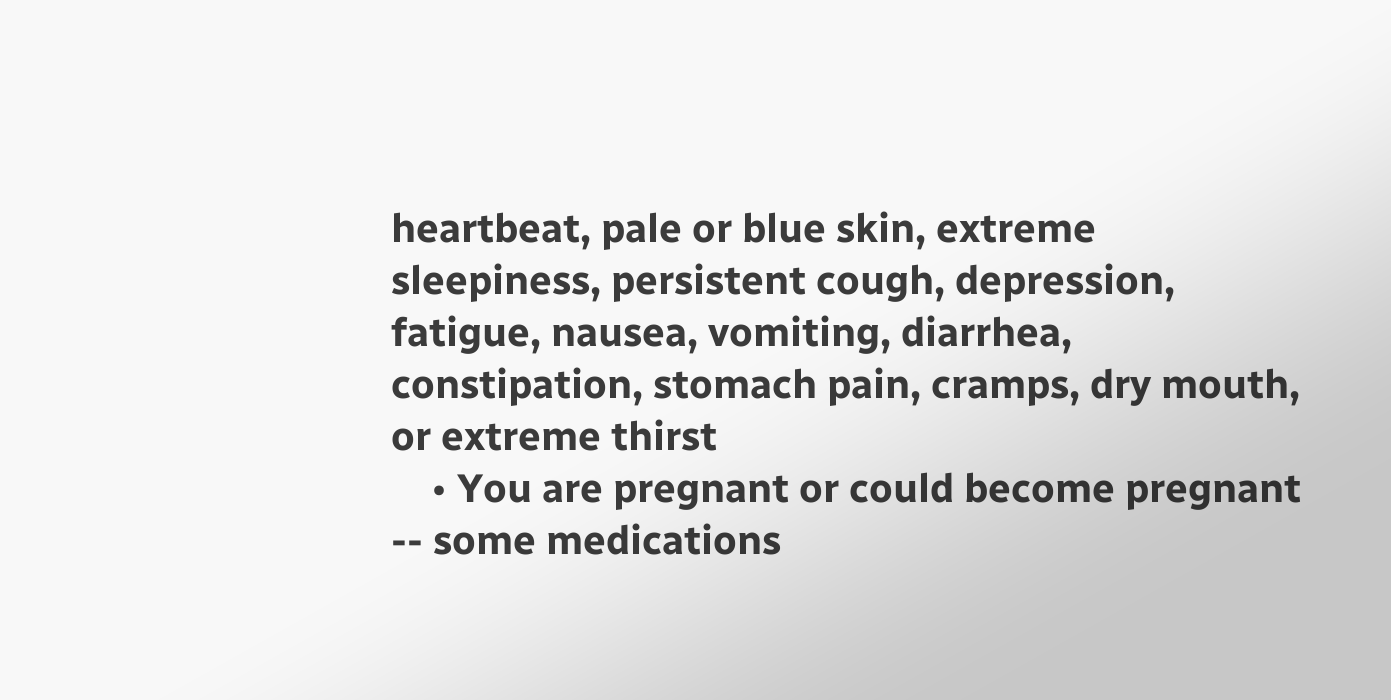heartbeat, pale or blue skin, extreme sleepiness, persistent cough, depression, fatigue, nausea, vomiting, diarrhea, constipation, stomach pain, cramps, dry mouth, or extreme thirst
    • You are pregnant or could become pregnant -- some medications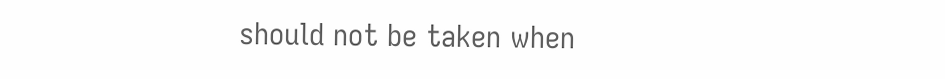should not be taken when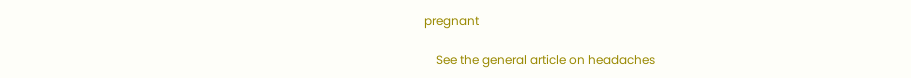pregnant

    See the general article on headaches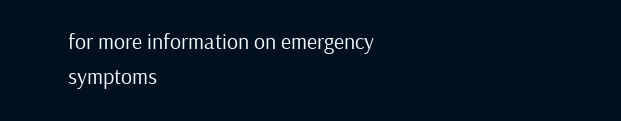for more information on emergency symptoms